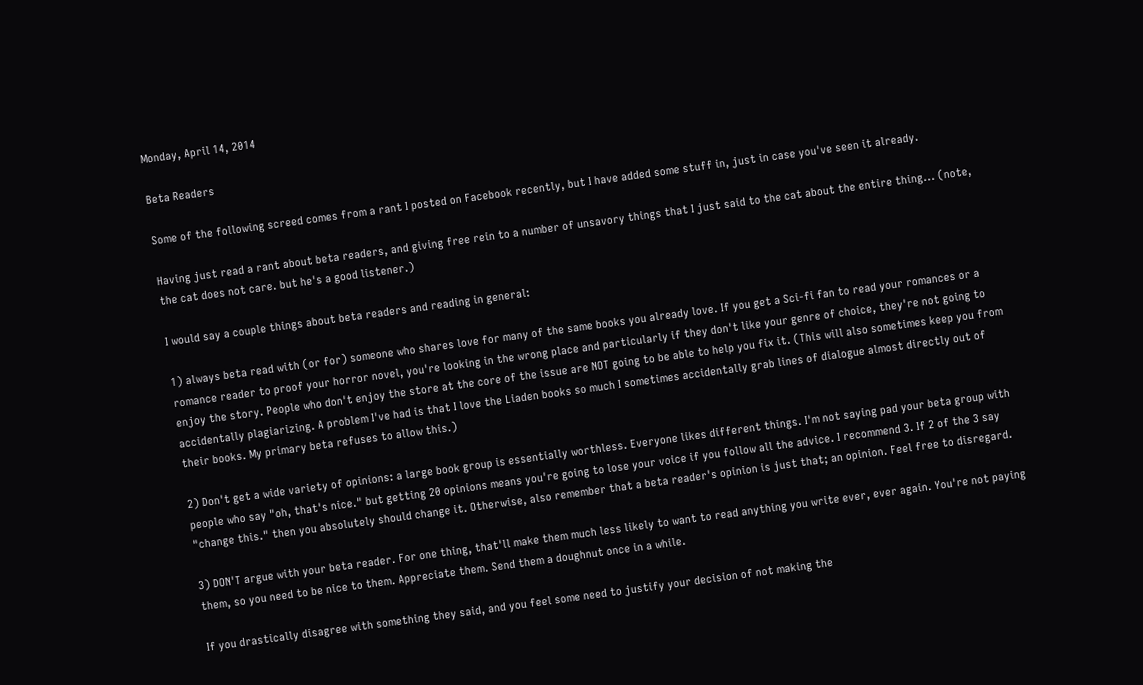Monday, April 14, 2014

Beta Readers

Some of the following screed comes from a rant I posted on Facebook recently, but I have added some stuff in, just in case you've seen it already.

Having just read a rant about beta readers, and giving free rein to a number of unsavory things that I just said to the cat about the entire thing... (note, the cat does not care. but he's a good listener.)

I would say a couple things about beta readers and reading in general:

1) always beta read with (or for) someone who shares love for many of the same books you already love. If you get a Sci-fi fan to read your romances or a romance reader to proof your horror novel, you're looking in the wrong place and particularly if they don't like your genre of choice, they're not going to enjoy the story. People who don't enjoy the store at the core of the issue are NOT going to be able to help you fix it. (This will also sometimes keep you from accidentally plagiarizing. A problem I've had is that I love the Liaden books so much I sometimes accidentally grab lines of dialogue almost directly out of their books. My primary beta refuses to allow this.)

2) Don't get a wide variety of opinions: a large book group is essentially worthless. Everyone likes different things. I'm not saying pad your beta group with people who say "oh, that's nice." but getting 20 opinions means you're going to lose your voice if you follow all the advice. I recommend 3. If 2 of the 3 say "change this." then you absolutely should change it. Otherwise, also remember that a beta reader's opinion is just that; an opinion. Feel free to disregard.

3) DON'T argue with your beta reader. For one thing, that'll make them much less likely to want to read anything you write ever, ever again. You're not paying them, so you need to be nice to them. Appreciate them. Send them a doughnut once in a while.

If you drastically disagree with something they said, and you feel some need to justify your decision of not making the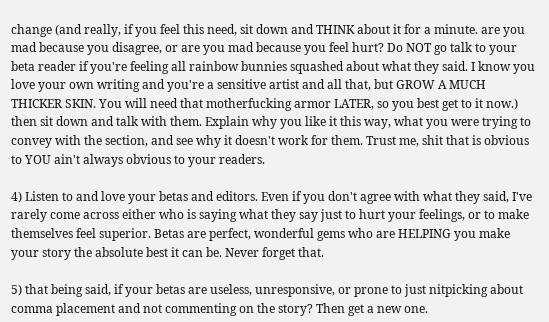change (and really, if you feel this need, sit down and THINK about it for a minute. are you mad because you disagree, or are you mad because you feel hurt? Do NOT go talk to your beta reader if you're feeling all rainbow bunnies squashed about what they said. I know you love your own writing and you're a sensitive artist and all that, but GROW A MUCH THICKER SKIN. You will need that motherfucking armor LATER, so you best get to it now.) then sit down and talk with them. Explain why you like it this way, what you were trying to convey with the section, and see why it doesn't work for them. Trust me, shit that is obvious to YOU ain't always obvious to your readers.

4) Listen to and love your betas and editors. Even if you don't agree with what they said, I've rarely come across either who is saying what they say just to hurt your feelings, or to make themselves feel superior. Betas are perfect, wonderful gems who are HELPING you make your story the absolute best it can be. Never forget that.

5) that being said, if your betas are useless, unresponsive, or prone to just nitpicking about comma placement and not commenting on the story? Then get a new one.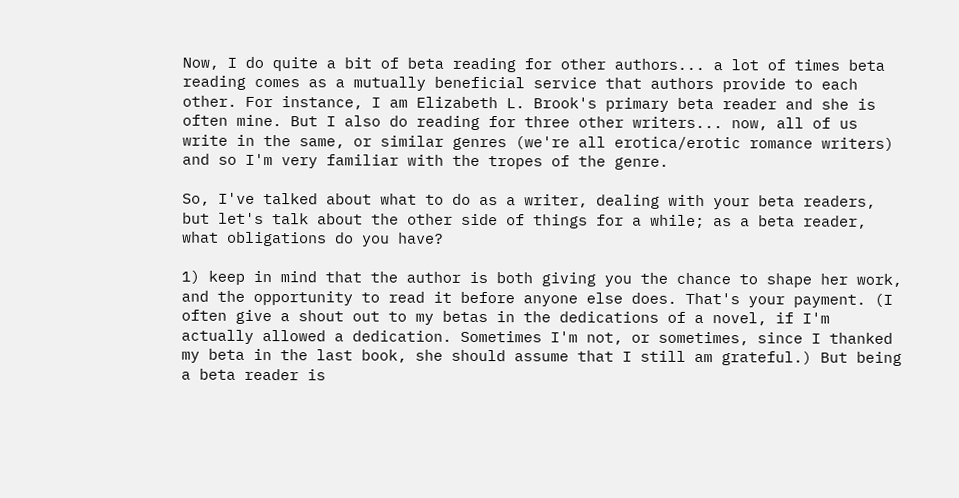Now, I do quite a bit of beta reading for other authors... a lot of times beta reading comes as a mutually beneficial service that authors provide to each other. For instance, I am Elizabeth L. Brook's primary beta reader and she is often mine. But I also do reading for three other writers... now, all of us write in the same, or similar genres (we're all erotica/erotic romance writers) and so I'm very familiar with the tropes of the genre.

So, I've talked about what to do as a writer, dealing with your beta readers, but let's talk about the other side of things for a while; as a beta reader, what obligations do you have?

1) keep in mind that the author is both giving you the chance to shape her work, and the opportunity to read it before anyone else does. That's your payment. (I often give a shout out to my betas in the dedications of a novel, if I'm actually allowed a dedication. Sometimes I'm not, or sometimes, since I thanked my beta in the last book, she should assume that I still am grateful.) But being a beta reader is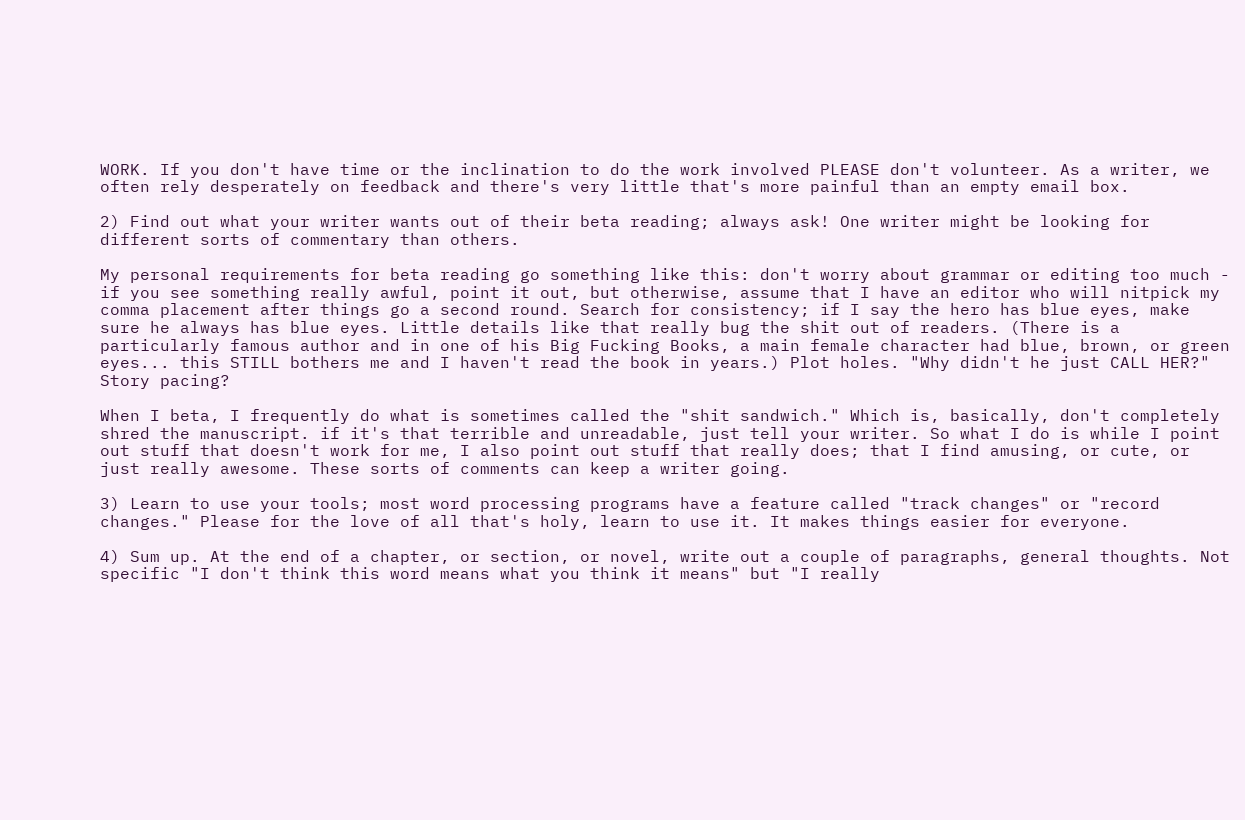WORK. If you don't have time or the inclination to do the work involved PLEASE don't volunteer. As a writer, we often rely desperately on feedback and there's very little that's more painful than an empty email box.

2) Find out what your writer wants out of their beta reading; always ask! One writer might be looking for different sorts of commentary than others.

My personal requirements for beta reading go something like this: don't worry about grammar or editing too much - if you see something really awful, point it out, but otherwise, assume that I have an editor who will nitpick my comma placement after things go a second round. Search for consistency; if I say the hero has blue eyes, make sure he always has blue eyes. Little details like that really bug the shit out of readers. (There is a particularly famous author and in one of his Big Fucking Books, a main female character had blue, brown, or green eyes... this STILL bothers me and I haven't read the book in years.) Plot holes. "Why didn't he just CALL HER?" Story pacing?

When I beta, I frequently do what is sometimes called the "shit sandwich." Which is, basically, don't completely shred the manuscript. if it's that terrible and unreadable, just tell your writer. So what I do is while I point out stuff that doesn't work for me, I also point out stuff that really does; that I find amusing, or cute, or just really awesome. These sorts of comments can keep a writer going.

3) Learn to use your tools; most word processing programs have a feature called "track changes" or "record changes." Please for the love of all that's holy, learn to use it. It makes things easier for everyone.

4) Sum up. At the end of a chapter, or section, or novel, write out a couple of paragraphs, general thoughts. Not specific "I don't think this word means what you think it means" but "I really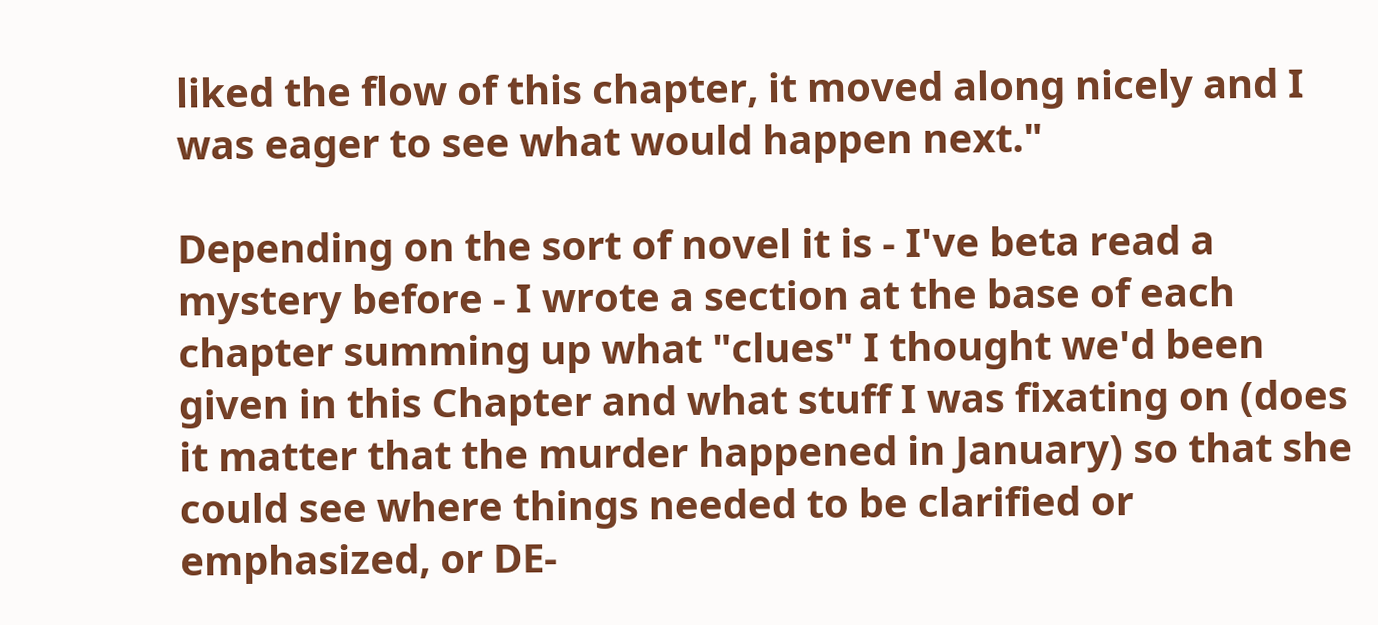liked the flow of this chapter, it moved along nicely and I was eager to see what would happen next."

Depending on the sort of novel it is - I've beta read a mystery before - I wrote a section at the base of each chapter summing up what "clues" I thought we'd been given in this Chapter and what stuff I was fixating on (does it matter that the murder happened in January) so that she could see where things needed to be clarified or emphasized, or DE-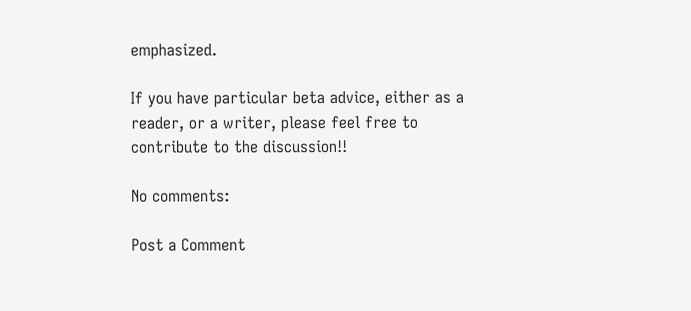emphasized.

If you have particular beta advice, either as a reader, or a writer, please feel free to contribute to the discussion!!

No comments:

Post a Comment